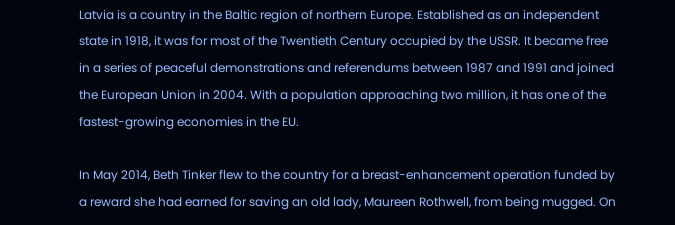Latvia is a country in the Baltic region of northern Europe. Established as an independent state in 1918, it was for most of the Twentieth Century occupied by the USSR. It became free in a series of peaceful demonstrations and referendums between 1987 and 1991 and joined the European Union in 2004. With a population approaching two million, it has one of the fastest-growing economies in the EU.

In May 2014, Beth Tinker flew to the country for a breast-enhancement operation funded by a reward she had earned for saving an old lady, Maureen Rothwell, from being mugged. On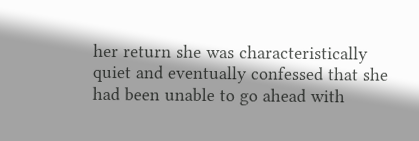her return she was characteristically quiet and eventually confessed that she had been unable to go ahead with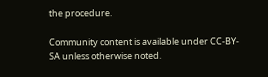the procedure.

Community content is available under CC-BY-SA unless otherwise noted.